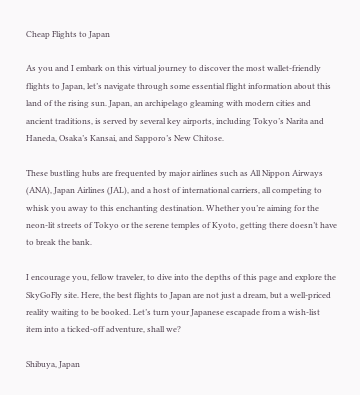Cheap Flights to Japan

As you and I embark on this virtual journey to discover the most wallet-friendly flights to Japan, let’s navigate through some essential flight information about this land of the rising sun. Japan, an archipelago gleaming with modern cities and ancient traditions, is served by several key airports, including Tokyo’s Narita and Haneda, Osaka’s Kansai, and Sapporo’s New Chitose.

These bustling hubs are frequented by major airlines such as All Nippon Airways (ANA), Japan Airlines (JAL), and a host of international carriers, all competing to whisk you away to this enchanting destination. Whether you’re aiming for the neon-lit streets of Tokyo or the serene temples of Kyoto, getting there doesn’t have to break the bank.

I encourage you, fellow traveler, to dive into the depths of this page and explore the SkyGoFly site. Here, the best flights to Japan are not just a dream, but a well-priced reality waiting to be booked. Let’s turn your Japanese escapade from a wish-list item into a ticked-off adventure, shall we?

Shibuya, Japan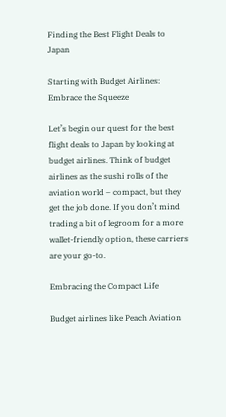Finding the Best Flight Deals to Japan

Starting with Budget Airlines: Embrace the Squeeze

Let’s begin our quest for the best flight deals to Japan by looking at budget airlines. Think of budget airlines as the sushi rolls of the aviation world – compact, but they get the job done. If you don’t mind trading a bit of legroom for a more wallet-friendly option, these carriers are your go-to.

Embracing the Compact Life

Budget airlines like Peach Aviation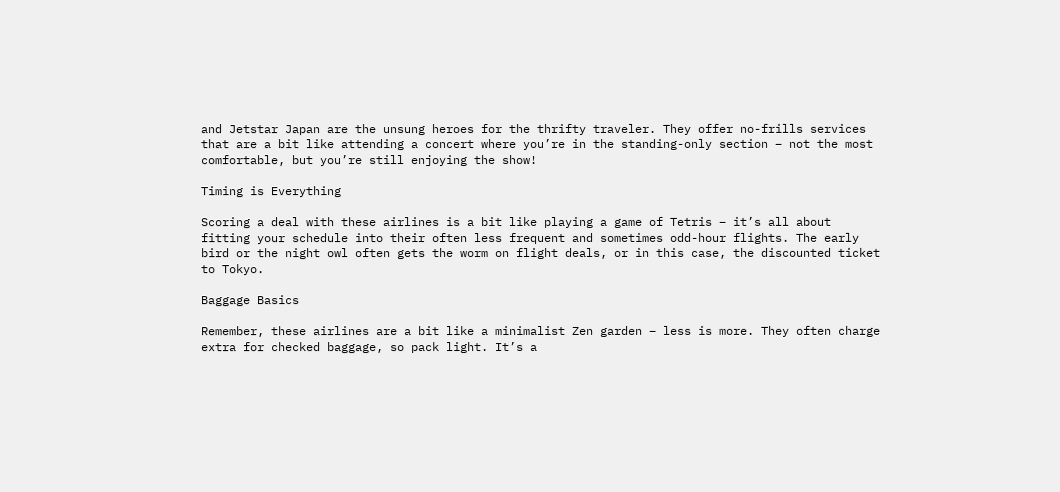and Jetstar Japan are the unsung heroes for the thrifty traveler. They offer no-frills services that are a bit like attending a concert where you’re in the standing-only section – not the most comfortable, but you’re still enjoying the show!

Timing is Everything

Scoring a deal with these airlines is a bit like playing a game of Tetris – it’s all about fitting your schedule into their often less frequent and sometimes odd-hour flights. The early bird or the night owl often gets the worm on flight deals, or in this case, the discounted ticket to Tokyo.

Baggage Basics

Remember, these airlines are a bit like a minimalist Zen garden – less is more. They often charge extra for checked baggage, so pack light. It’s a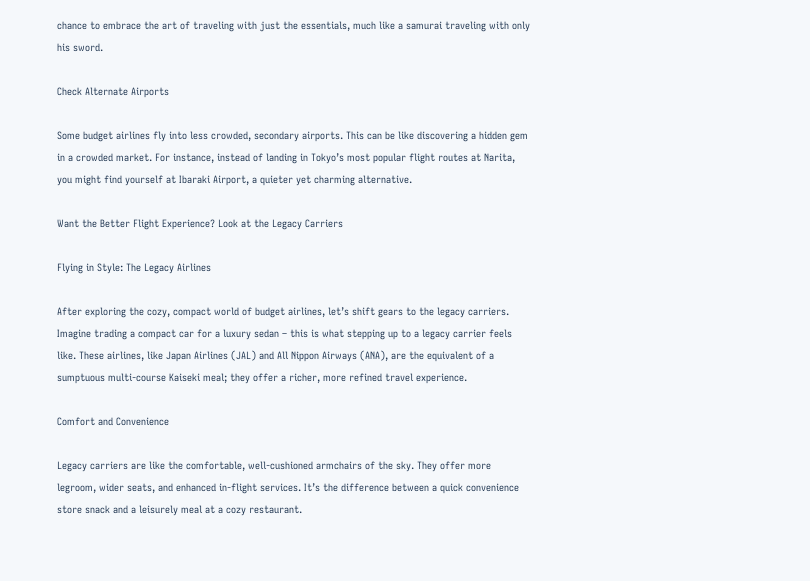chance to embrace the art of traveling with just the essentials, much like a samurai traveling with only his sword.

Check Alternate Airports

Some budget airlines fly into less crowded, secondary airports. This can be like discovering a hidden gem in a crowded market. For instance, instead of landing in Tokyo’s most popular flight routes at Narita, you might find yourself at Ibaraki Airport, a quieter yet charming alternative.

Want the Better Flight Experience? Look at the Legacy Carriers

Flying in Style: The Legacy Airlines

After exploring the cozy, compact world of budget airlines, let’s shift gears to the legacy carriers. Imagine trading a compact car for a luxury sedan – this is what stepping up to a legacy carrier feels like. These airlines, like Japan Airlines (JAL) and All Nippon Airways (ANA), are the equivalent of a sumptuous multi-course Kaiseki meal; they offer a richer, more refined travel experience.

Comfort and Convenience

Legacy carriers are like the comfortable, well-cushioned armchairs of the sky. They offer more legroom, wider seats, and enhanced in-flight services. It’s the difference between a quick convenience store snack and a leisurely meal at a cozy restaurant.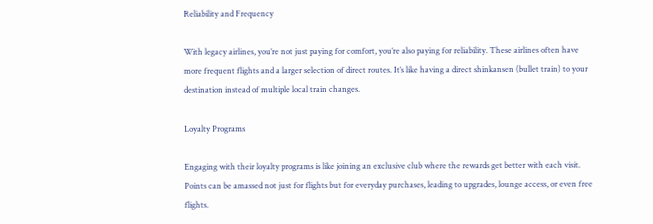Reliability and Frequency

With legacy airlines, you’re not just paying for comfort, you’re also paying for reliability. These airlines often have more frequent flights and a larger selection of direct routes. It’s like having a direct shinkansen (bullet train) to your destination instead of multiple local train changes.

Loyalty Programs

Engaging with their loyalty programs is like joining an exclusive club where the rewards get better with each visit. Points can be amassed not just for flights but for everyday purchases, leading to upgrades, lounge access, or even free flights.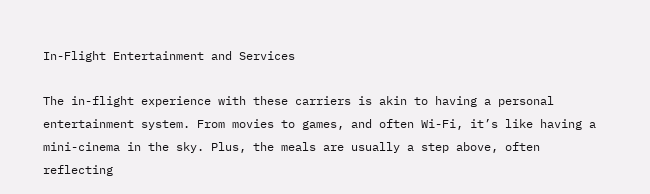In-Flight Entertainment and Services

The in-flight experience with these carriers is akin to having a personal entertainment system. From movies to games, and often Wi-Fi, it’s like having a mini-cinema in the sky. Plus, the meals are usually a step above, often reflecting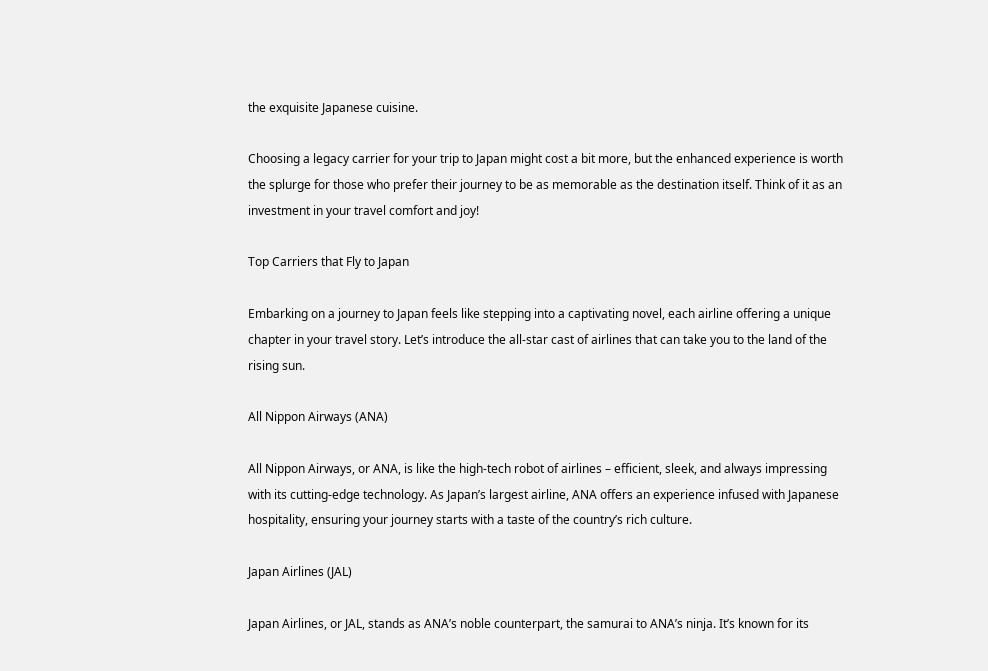the exquisite Japanese cuisine.

Choosing a legacy carrier for your trip to Japan might cost a bit more, but the enhanced experience is worth the splurge for those who prefer their journey to be as memorable as the destination itself. Think of it as an investment in your travel comfort and joy!

Top Carriers that Fly to Japan

Embarking on a journey to Japan feels like stepping into a captivating novel, each airline offering a unique chapter in your travel story. Let’s introduce the all-star cast of airlines that can take you to the land of the rising sun.

All Nippon Airways (ANA)

All Nippon Airways, or ANA, is like the high-tech robot of airlines – efficient, sleek, and always impressing with its cutting-edge technology. As Japan’s largest airline, ANA offers an experience infused with Japanese hospitality, ensuring your journey starts with a taste of the country’s rich culture.

Japan Airlines (JAL)

Japan Airlines, or JAL, stands as ANA’s noble counterpart, the samurai to ANA’s ninja. It’s known for its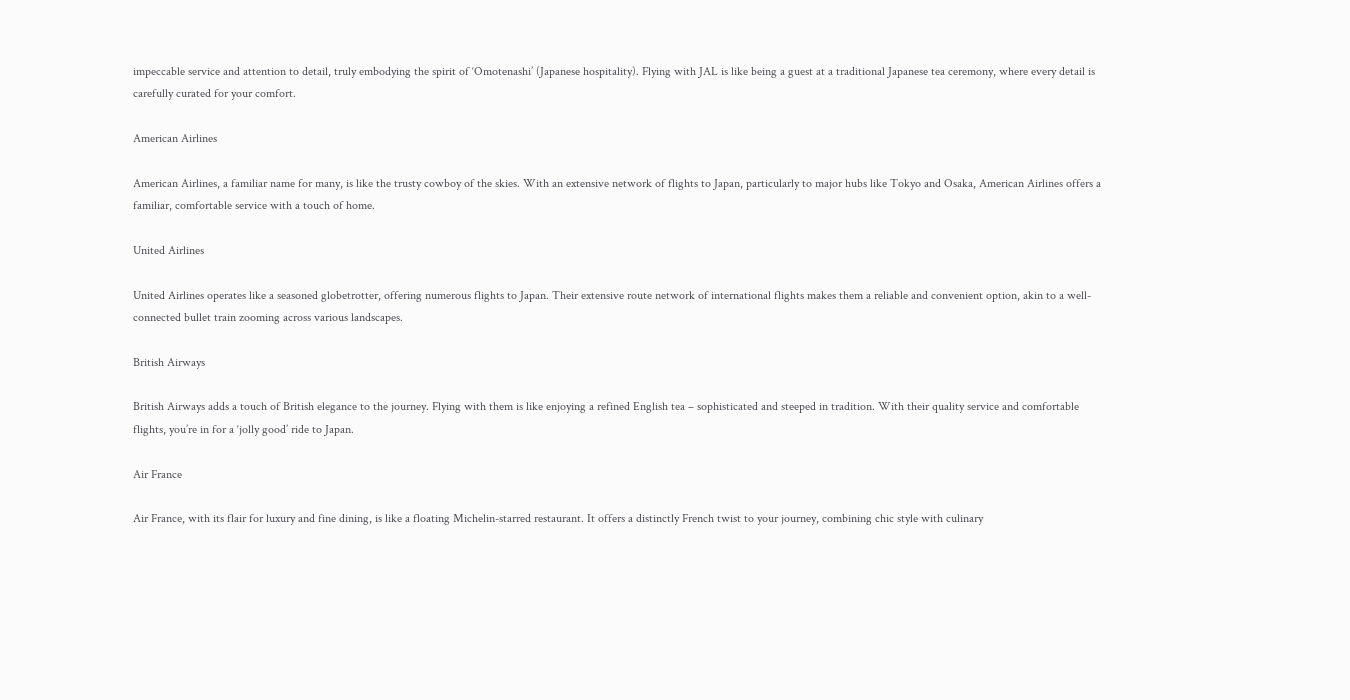impeccable service and attention to detail, truly embodying the spirit of ‘Omotenashi’ (Japanese hospitality). Flying with JAL is like being a guest at a traditional Japanese tea ceremony, where every detail is carefully curated for your comfort.

American Airlines

American Airlines, a familiar name for many, is like the trusty cowboy of the skies. With an extensive network of flights to Japan, particularly to major hubs like Tokyo and Osaka, American Airlines offers a familiar, comfortable service with a touch of home.

United Airlines

United Airlines operates like a seasoned globetrotter, offering numerous flights to Japan. Their extensive route network of international flights makes them a reliable and convenient option, akin to a well-connected bullet train zooming across various landscapes.

British Airways

British Airways adds a touch of British elegance to the journey. Flying with them is like enjoying a refined English tea – sophisticated and steeped in tradition. With their quality service and comfortable flights, you’re in for a ‘jolly good’ ride to Japan.

Air France

Air France, with its flair for luxury and fine dining, is like a floating Michelin-starred restaurant. It offers a distinctly French twist to your journey, combining chic style with culinary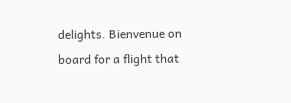delights. Bienvenue on board for a flight that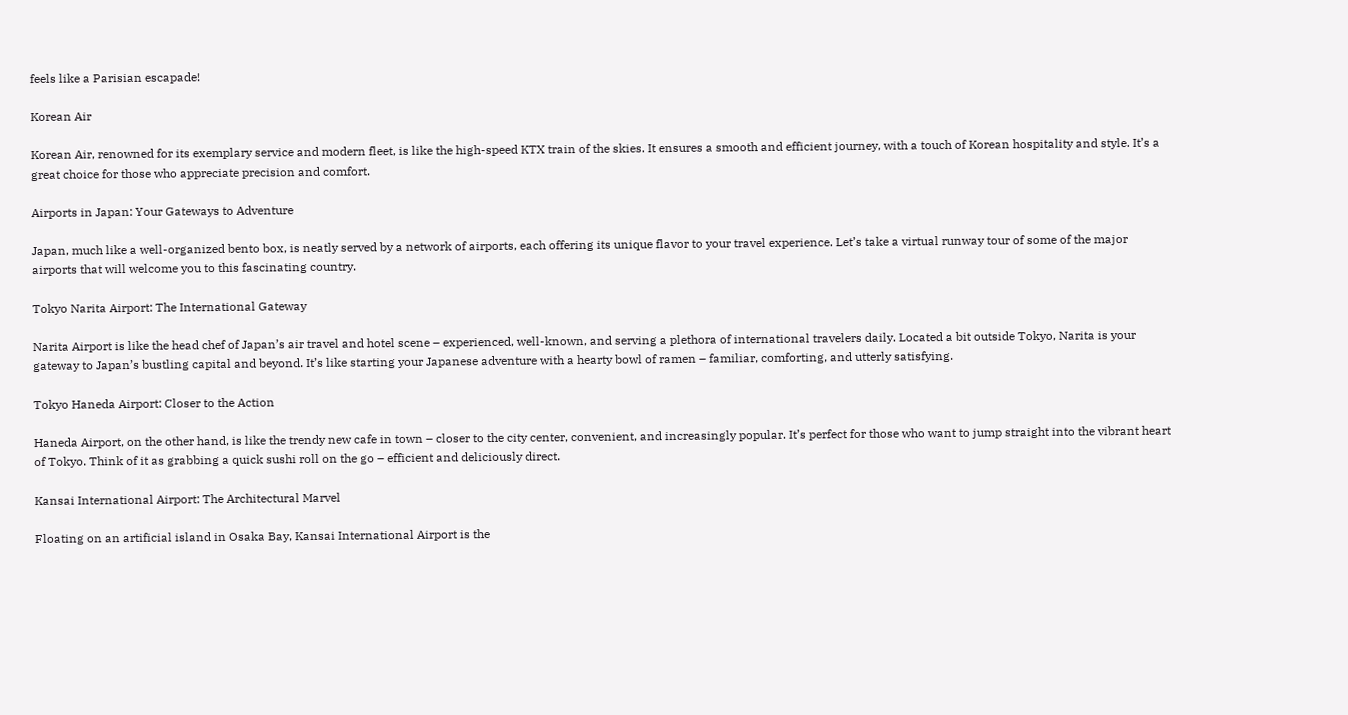feels like a Parisian escapade!

Korean Air

Korean Air, renowned for its exemplary service and modern fleet, is like the high-speed KTX train of the skies. It ensures a smooth and efficient journey, with a touch of Korean hospitality and style. It’s a great choice for those who appreciate precision and comfort.

Airports in Japan: Your Gateways to Adventure

Japan, much like a well-organized bento box, is neatly served by a network of airports, each offering its unique flavor to your travel experience. Let’s take a virtual runway tour of some of the major airports that will welcome you to this fascinating country.

Tokyo Narita Airport: The International Gateway

Narita Airport is like the head chef of Japan’s air travel and hotel scene – experienced, well-known, and serving a plethora of international travelers daily. Located a bit outside Tokyo, Narita is your gateway to Japan’s bustling capital and beyond. It’s like starting your Japanese adventure with a hearty bowl of ramen – familiar, comforting, and utterly satisfying.

Tokyo Haneda Airport: Closer to the Action

Haneda Airport, on the other hand, is like the trendy new cafe in town – closer to the city center, convenient, and increasingly popular. It’s perfect for those who want to jump straight into the vibrant heart of Tokyo. Think of it as grabbing a quick sushi roll on the go – efficient and deliciously direct.

Kansai International Airport: The Architectural Marvel

Floating on an artificial island in Osaka Bay, Kansai International Airport is the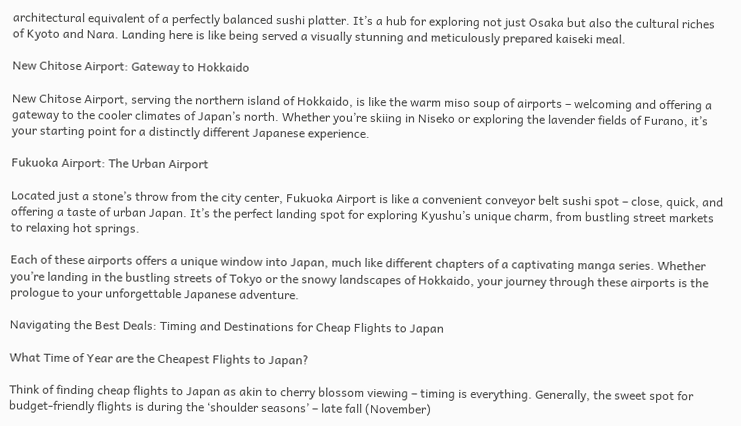architectural equivalent of a perfectly balanced sushi platter. It’s a hub for exploring not just Osaka but also the cultural riches of Kyoto and Nara. Landing here is like being served a visually stunning and meticulously prepared kaiseki meal.

New Chitose Airport: Gateway to Hokkaido

New Chitose Airport, serving the northern island of Hokkaido, is like the warm miso soup of airports – welcoming and offering a gateway to the cooler climates of Japan’s north. Whether you’re skiing in Niseko or exploring the lavender fields of Furano, it’s your starting point for a distinctly different Japanese experience.

Fukuoka Airport: The Urban Airport

Located just a stone’s throw from the city center, Fukuoka Airport is like a convenient conveyor belt sushi spot – close, quick, and offering a taste of urban Japan. It’s the perfect landing spot for exploring Kyushu’s unique charm, from bustling street markets to relaxing hot springs.

Each of these airports offers a unique window into Japan, much like different chapters of a captivating manga series. Whether you’re landing in the bustling streets of Tokyo or the snowy landscapes of Hokkaido, your journey through these airports is the prologue to your unforgettable Japanese adventure.

Navigating the Best Deals: Timing and Destinations for Cheap Flights to Japan

What Time of Year are the Cheapest Flights to Japan?

Think of finding cheap flights to Japan as akin to cherry blossom viewing – timing is everything. Generally, the sweet spot for budget-friendly flights is during the ‘shoulder seasons’ – late fall (November)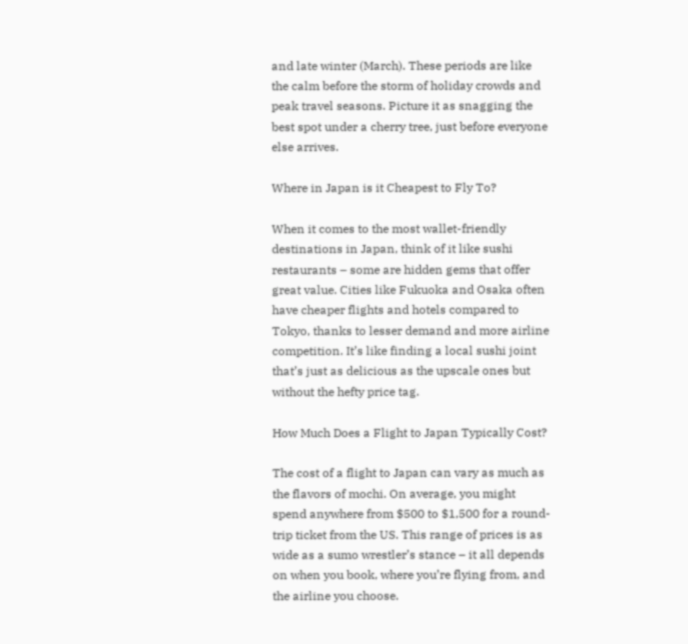and late winter (March). These periods are like the calm before the storm of holiday crowds and peak travel seasons. Picture it as snagging the best spot under a cherry tree, just before everyone else arrives.

Where in Japan is it Cheapest to Fly To?

When it comes to the most wallet-friendly destinations in Japan, think of it like sushi restaurants – some are hidden gems that offer great value. Cities like Fukuoka and Osaka often have cheaper flights and hotels compared to Tokyo, thanks to lesser demand and more airline competition. It’s like finding a local sushi joint that’s just as delicious as the upscale ones but without the hefty price tag.

How Much Does a Flight to Japan Typically Cost?

The cost of a flight to Japan can vary as much as the flavors of mochi. On average, you might spend anywhere from $500 to $1,500 for a round-trip ticket from the US. This range of prices is as wide as a sumo wrestler’s stance – it all depends on when you book, where you’re flying from, and the airline you choose.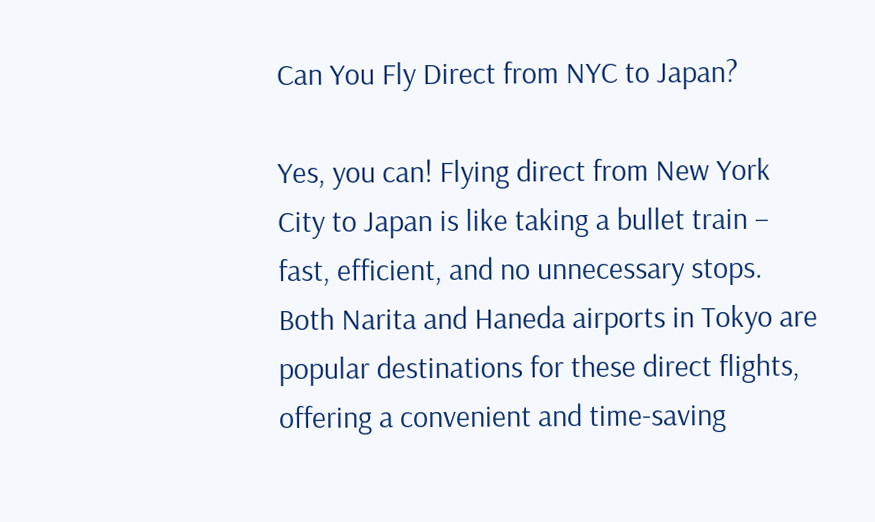Can You Fly Direct from NYC to Japan?

Yes, you can! Flying direct from New York City to Japan is like taking a bullet train – fast, efficient, and no unnecessary stops. Both Narita and Haneda airports in Tokyo are popular destinations for these direct flights, offering a convenient and time-saving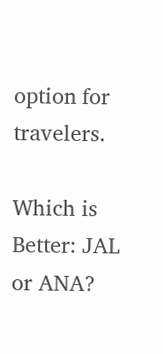option for travelers.

Which is Better: JAL or ANA?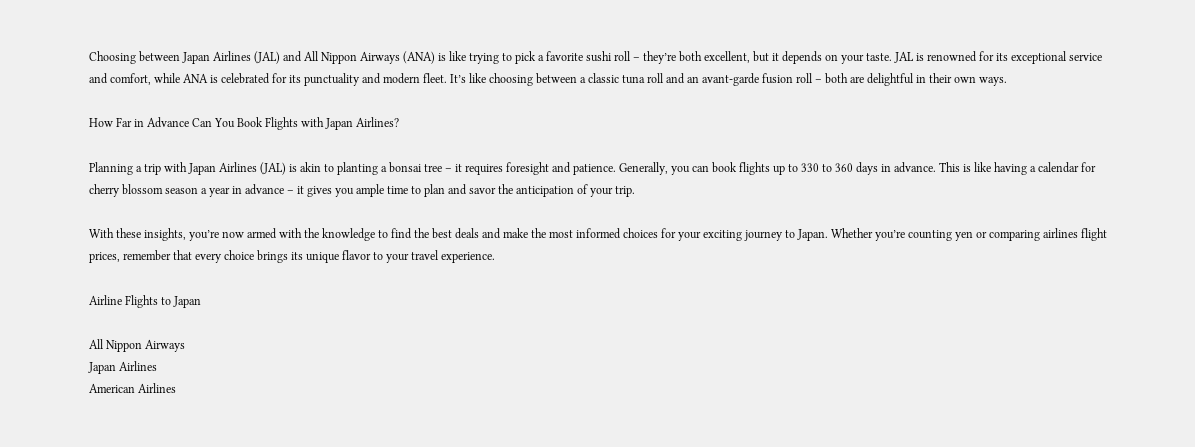Choosing between Japan Airlines (JAL) and All Nippon Airways (ANA) is like trying to pick a favorite sushi roll – they’re both excellent, but it depends on your taste. JAL is renowned for its exceptional service and comfort, while ANA is celebrated for its punctuality and modern fleet. It’s like choosing between a classic tuna roll and an avant-garde fusion roll – both are delightful in their own ways.

How Far in Advance Can You Book Flights with Japan Airlines?

Planning a trip with Japan Airlines (JAL) is akin to planting a bonsai tree – it requires foresight and patience. Generally, you can book flights up to 330 to 360 days in advance. This is like having a calendar for cherry blossom season a year in advance – it gives you ample time to plan and savor the anticipation of your trip.

With these insights, you’re now armed with the knowledge to find the best deals and make the most informed choices for your exciting journey to Japan. Whether you’re counting yen or comparing airlines flight prices, remember that every choice brings its unique flavor to your travel experience.

Airline Flights to Japan

All Nippon Airways
Japan Airlines
American Airlines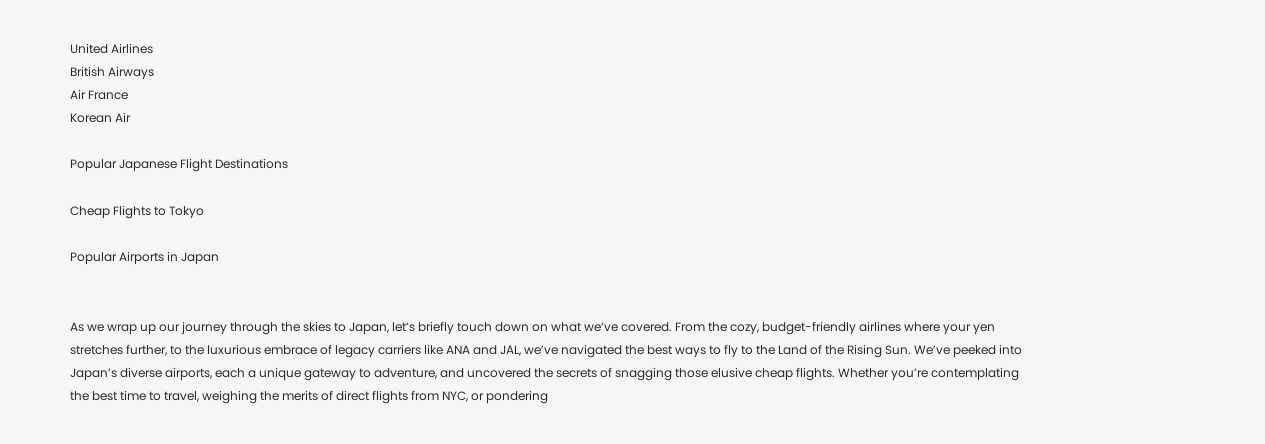United Airlines
British Airways
Air France
Korean Air

Popular Japanese Flight Destinations

Cheap Flights to Tokyo

Popular Airports in Japan


As we wrap up our journey through the skies to Japan, let’s briefly touch down on what we’ve covered. From the cozy, budget-friendly airlines where your yen stretches further, to the luxurious embrace of legacy carriers like ANA and JAL, we’ve navigated the best ways to fly to the Land of the Rising Sun. We’ve peeked into Japan’s diverse airports, each a unique gateway to adventure, and uncovered the secrets of snagging those elusive cheap flights. Whether you’re contemplating the best time to travel, weighing the merits of direct flights from NYC, or pondering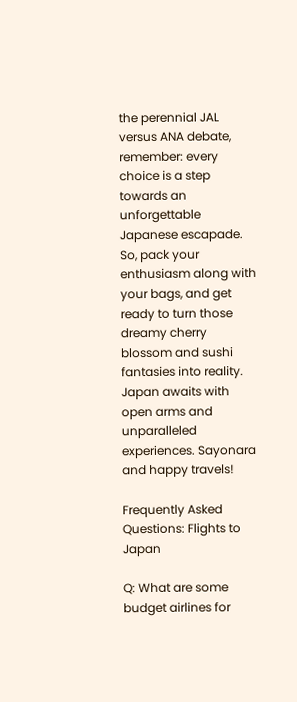the perennial JAL versus ANA debate, remember: every choice is a step towards an unforgettable Japanese escapade. So, pack your enthusiasm along with your bags, and get ready to turn those dreamy cherry blossom and sushi fantasies into reality. Japan awaits with open arms and unparalleled experiences. Sayonara and happy travels!

Frequently Asked Questions: Flights to Japan

Q: What are some budget airlines for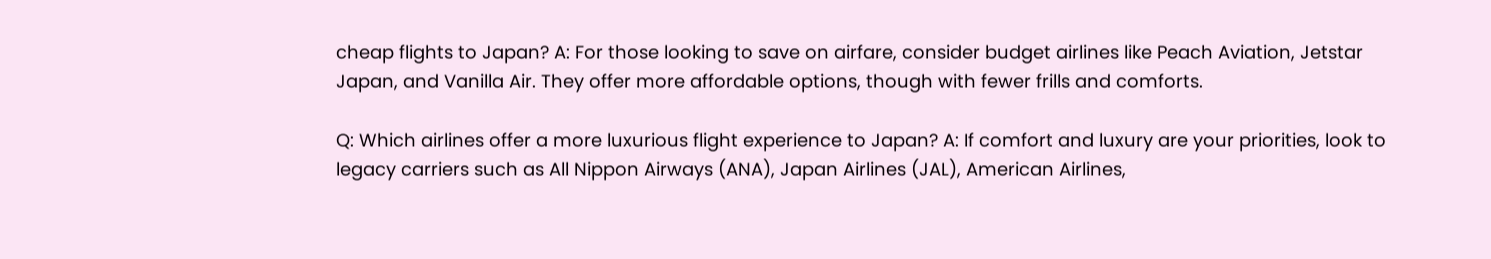cheap flights to Japan? A: For those looking to save on airfare, consider budget airlines like Peach Aviation, Jetstar Japan, and Vanilla Air. They offer more affordable options, though with fewer frills and comforts.

Q: Which airlines offer a more luxurious flight experience to Japan? A: If comfort and luxury are your priorities, look to legacy carriers such as All Nippon Airways (ANA), Japan Airlines (JAL), American Airlines,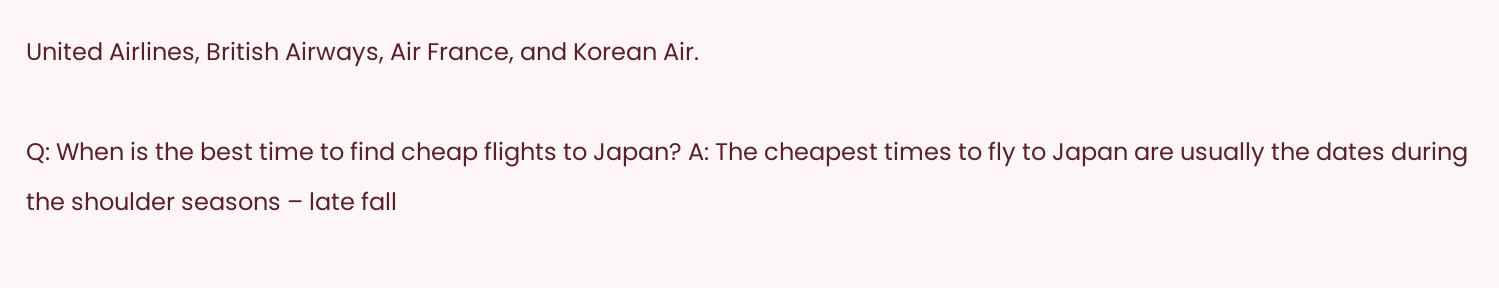United Airlines, British Airways, Air France, and Korean Air.

Q: When is the best time to find cheap flights to Japan? A: The cheapest times to fly to Japan are usually the dates during the shoulder seasons – late fall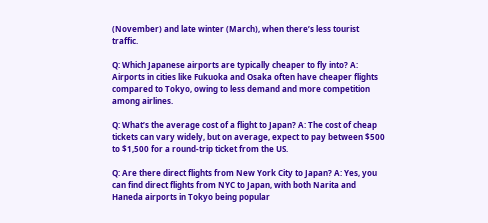(November) and late winter (March), when there’s less tourist traffic.

Q: Which Japanese airports are typically cheaper to fly into? A: Airports in cities like Fukuoka and Osaka often have cheaper flights compared to Tokyo, owing to less demand and more competition among airlines.

Q: What’s the average cost of a flight to Japan? A: The cost of cheap tickets can vary widely, but on average, expect to pay between $500 to $1,500 for a round-trip ticket from the US.

Q: Are there direct flights from New York City to Japan? A: Yes, you can find direct flights from NYC to Japan, with both Narita and Haneda airports in Tokyo being popular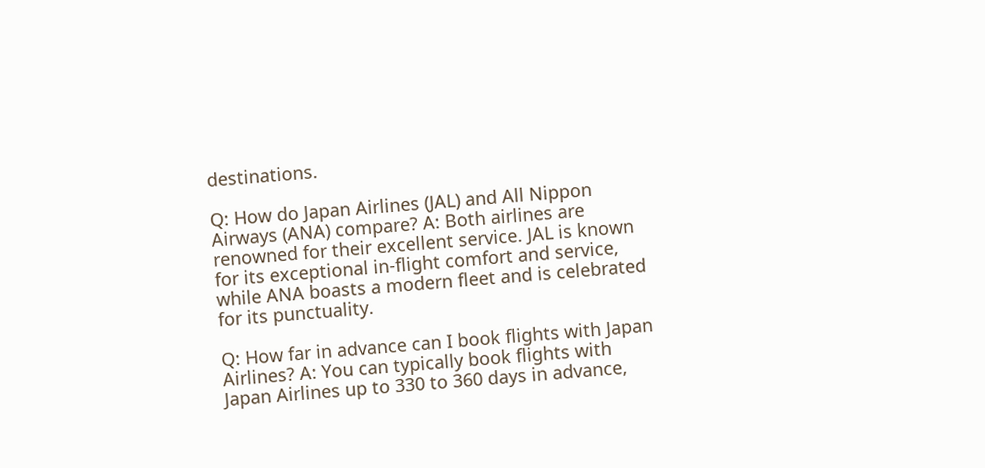destinations.

Q: How do Japan Airlines (JAL) and All Nippon Airways (ANA) compare? A: Both airlines are renowned for their excellent service. JAL is known for its exceptional in-flight comfort and service, while ANA boasts a modern fleet and is celebrated for its punctuality.

Q: How far in advance can I book flights with Japan Airlines? A: You can typically book flights with Japan Airlines up to 330 to 360 days in advance,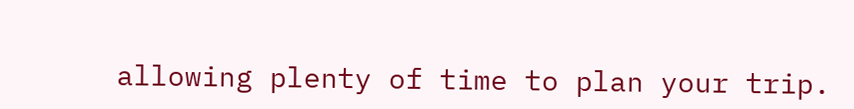allowing plenty of time to plan your trip.